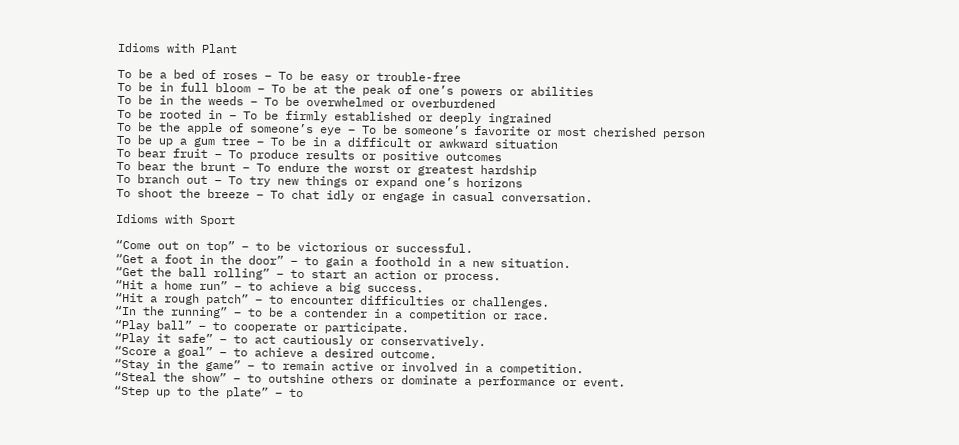Idioms with Plant

To be a bed of roses – To be easy or trouble-free
To be in full bloom – To be at the peak of one’s powers or abilities
To be in the weeds – To be overwhelmed or overburdened
To be rooted in – To be firmly established or deeply ingrained
To be the apple of someone’s eye – To be someone’s favorite or most cherished person
To be up a gum tree – To be in a difficult or awkward situation
To bear fruit – To produce results or positive outcomes
To bear the brunt – To endure the worst or greatest hardship
To branch out – To try new things or expand one’s horizons
To shoot the breeze – To chat idly or engage in casual conversation.

Idioms with Sport

“Come out on top” – to be victorious or successful.
“Get a foot in the door” – to gain a foothold in a new situation.
“Get the ball rolling” – to start an action or process.
“Hit a home run” – to achieve a big success.
“Hit a rough patch” – to encounter difficulties or challenges.
“In the running” – to be a contender in a competition or race.
“Play ball” – to cooperate or participate.
“Play it safe” – to act cautiously or conservatively.
“Score a goal” – to achieve a desired outcome.
“Stay in the game” – to remain active or involved in a competition.
“Steal the show” – to outshine others or dominate a performance or event.
“Step up to the plate” – to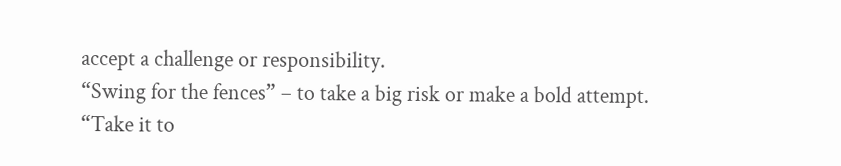accept a challenge or responsibility.
“Swing for the fences” – to take a big risk or make a bold attempt.
“Take it to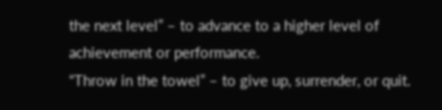the next level” – to advance to a higher level of achievement or performance.
“Throw in the towel” – to give up, surrender, or quit.